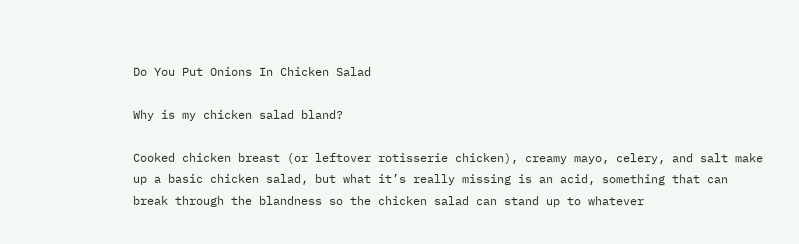Do You Put Onions In Chicken Salad

Why is my chicken salad bland?

Cooked chicken breast (or leftover rotisserie chicken), creamy mayo, celery, and salt make up a basic chicken salad, but what it’s really missing is an acid, something that can break through the blandness so the chicken salad can stand up to whatever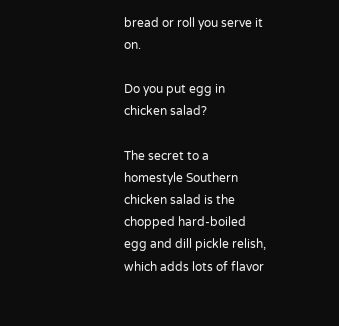bread or roll you serve it on.

Do you put egg in chicken salad?

The secret to a homestyle Southern chicken salad is the chopped hard-boiled egg and dill pickle relish, which adds lots of flavor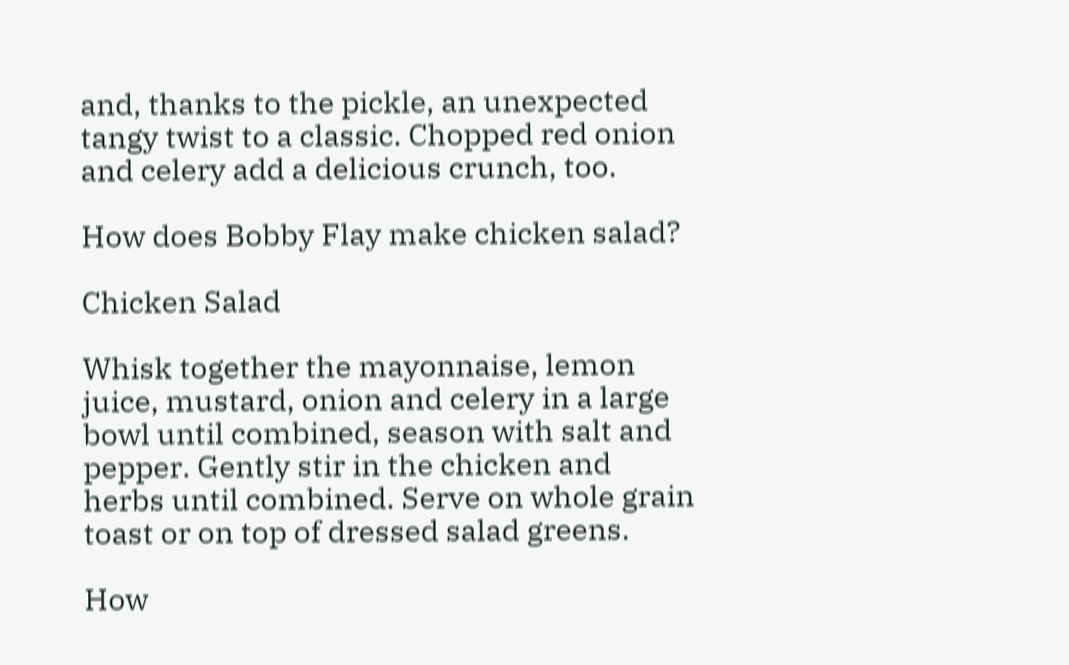and, thanks to the pickle, an unexpected tangy twist to a classic. Chopped red onion and celery add a delicious crunch, too.

How does Bobby Flay make chicken salad?

Chicken Salad

Whisk together the mayonnaise, lemon juice, mustard, onion and celery in a large bowl until combined, season with salt and pepper. Gently stir in the chicken and herbs until combined. Serve on whole grain toast or on top of dressed salad greens.

How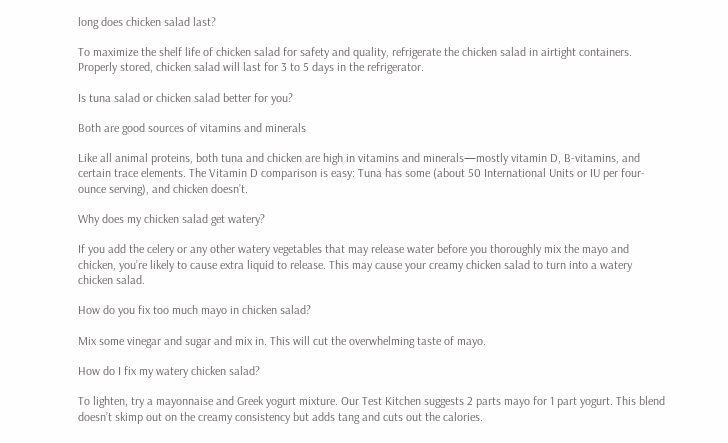long does chicken salad last?

To maximize the shelf life of chicken salad for safety and quality, refrigerate the chicken salad in airtight containers. Properly stored, chicken salad will last for 3 to 5 days in the refrigerator.

Is tuna salad or chicken salad better for you?

Both are good sources of vitamins and minerals

Like all animal proteins, both tuna and chicken are high in vitamins and minerals—mostly vitamin D, B-vitamins, and certain trace elements. The Vitamin D comparison is easy: Tuna has some (about 50 International Units or IU per four-ounce serving), and chicken doesn’t.

Why does my chicken salad get watery?

If you add the celery or any other watery vegetables that may release water before you thoroughly mix the mayo and chicken, you’re likely to cause extra liquid to release. This may cause your creamy chicken salad to turn into a watery chicken salad.

How do you fix too much mayo in chicken salad?

Mix some vinegar and sugar and mix in. This will cut the overwhelming taste of mayo.

How do I fix my watery chicken salad?

To lighten, try a mayonnaise and Greek yogurt mixture. Our Test Kitchen suggests 2 parts mayo for 1 part yogurt. This blend doesn’t skimp out on the creamy consistency but adds tang and cuts out the calories.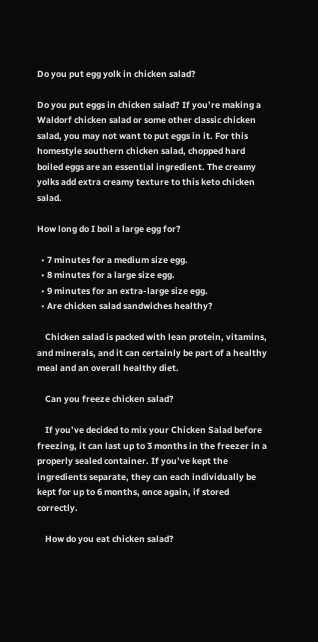Do you put egg yolk in chicken salad?

Do you put eggs in chicken salad? If you’re making a Waldorf chicken salad or some other classic chicken salad, you may not want to put eggs in it. For this homestyle southern chicken salad, chopped hard boiled eggs are an essential ingredient. The creamy yolks add extra creamy texture to this keto chicken salad.

How long do I boil a large egg for?

  • 7 minutes for a medium size egg.
  • 8 minutes for a large size egg.
  • 9 minutes for an extra-large size egg.
  • Are chicken salad sandwiches healthy?

    Chicken salad is packed with lean protein, vitamins, and minerals, and it can certainly be part of a healthy meal and an overall healthy diet.

    Can you freeze chicken salad?

    If you’ve decided to mix your Chicken Salad before freezing, it can last up to 3 months in the freezer in a properly sealed container. If you’ve kept the ingredients separate, they can each individually be kept for up to 6 months, once again, if stored correctly.

    How do you eat chicken salad?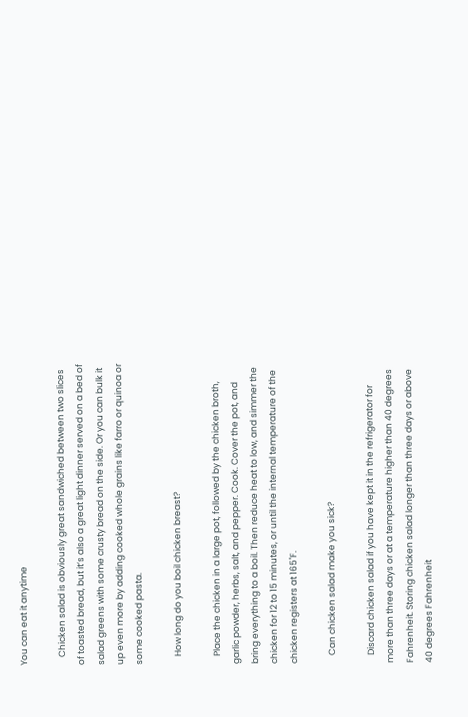You can eat it anytime

    Chicken salad is obviously great sandwiched between two slices of toasted bread, but it’s also a great light dinner served on a bed of salad greens with some crusty bread on the side. Or you can bulk it up even more by adding cooked whole grains like farro or quinoa or some cooked pasta.

    How long do you boil chicken breast?

    Place the chicken in a large pot, followed by the chicken broth, garlic powder, herbs, salt, and pepper. Cook. Cover the pot, and bring everything to a boil. Then reduce heat to low, and simmer the chicken for 12 to 15 minutes, or until the internal temperature of the chicken registers at 165˚F.

    Can chicken salad make you sick?

    Discard chicken salad if you have kept it in the refrigerator for more than three days or at a temperature higher than 40 degrees Fahrenheit. Storing chicken salad longer than three days or above 40 degrees Fahrenheit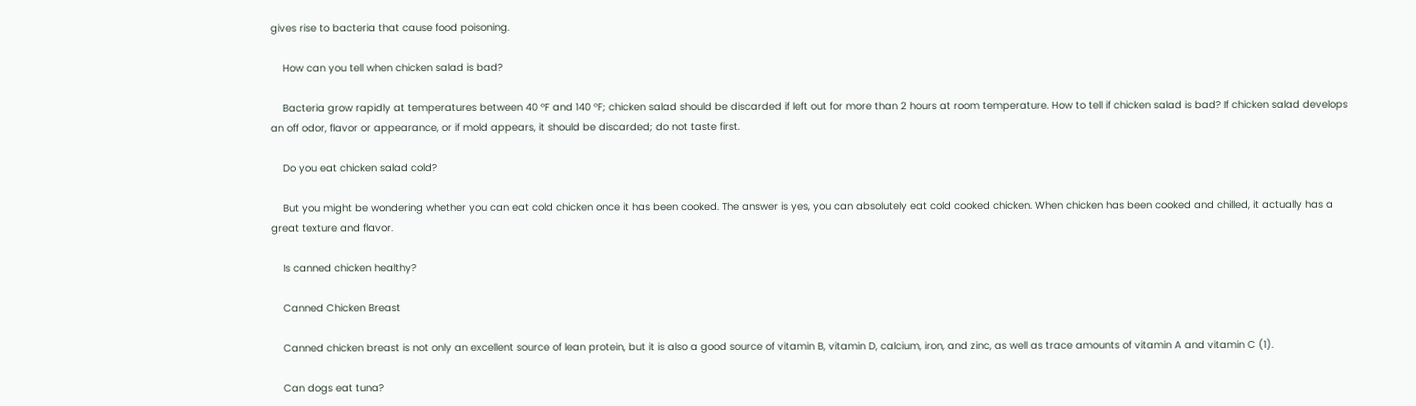gives rise to bacteria that cause food poisoning.

    How can you tell when chicken salad is bad?

    Bacteria grow rapidly at temperatures between 40 °F and 140 °F; chicken salad should be discarded if left out for more than 2 hours at room temperature. How to tell if chicken salad is bad? If chicken salad develops an off odor, flavor or appearance, or if mold appears, it should be discarded; do not taste first.

    Do you eat chicken salad cold?

    But you might be wondering whether you can eat cold chicken once it has been cooked. The answer is yes, you can absolutely eat cold cooked chicken. When chicken has been cooked and chilled, it actually has a great texture and flavor.

    Is canned chicken healthy?

    Canned Chicken Breast

    Canned chicken breast is not only an excellent source of lean protein, but it is also a good source of vitamin B, vitamin D, calcium, iron, and zinc, as well as trace amounts of vitamin A and vitamin C (1).

    Can dogs eat tuna?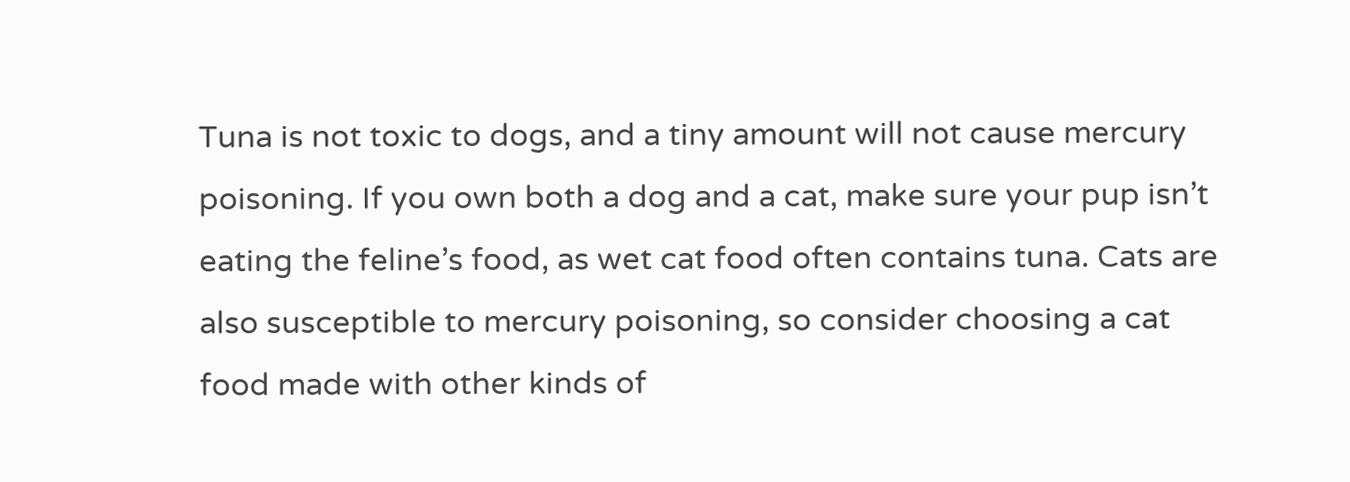Tuna is not toxic to dogs, and a tiny amount will not cause mercury poisoning. If you own both a dog and a cat, make sure your pup isn’t eating the feline’s food, as wet cat food often contains tuna. Cats are also susceptible to mercury poisoning, so consider choosing a cat food made with other kinds of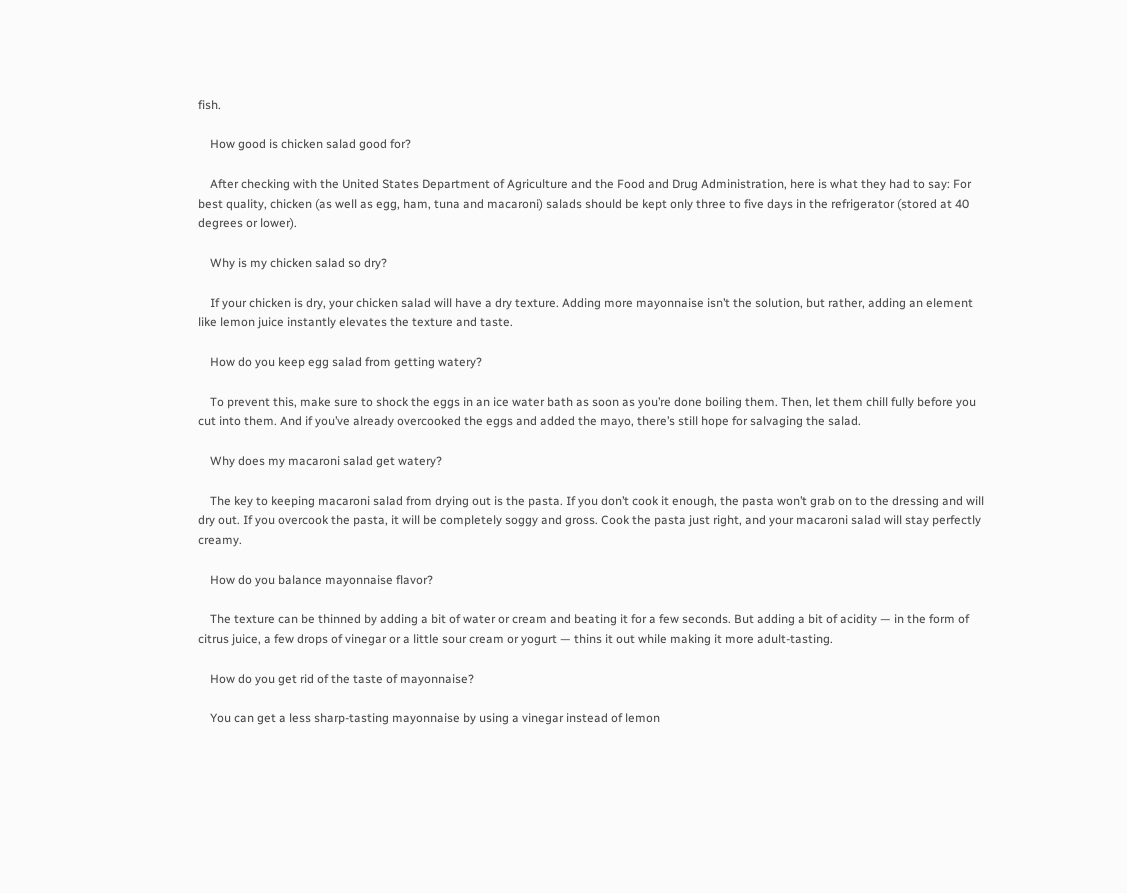fish.

    How good is chicken salad good for?

    After checking with the United States Department of Agriculture and the Food and Drug Administration, here is what they had to say: For best quality, chicken (as well as egg, ham, tuna and macaroni) salads should be kept only three to five days in the refrigerator (stored at 40 degrees or lower).

    Why is my chicken salad so dry?

    If your chicken is dry, your chicken salad will have a dry texture. Adding more mayonnaise isn’t the solution, but rather, adding an element like lemon juice instantly elevates the texture and taste.

    How do you keep egg salad from getting watery?

    To prevent this, make sure to shock the eggs in an ice water bath as soon as you’re done boiling them. Then, let them chill fully before you cut into them. And if you’ve already overcooked the eggs and added the mayo, there’s still hope for salvaging the salad.

    Why does my macaroni salad get watery?

    The key to keeping macaroni salad from drying out is the pasta. If you don’t cook it enough, the pasta won’t grab on to the dressing and will dry out. If you overcook the pasta, it will be completely soggy and gross. Cook the pasta just right, and your macaroni salad will stay perfectly creamy.

    How do you balance mayonnaise flavor?

    The texture can be thinned by adding a bit of water or cream and beating it for a few seconds. But adding a bit of acidity — in the form of citrus juice, a few drops of vinegar or a little sour cream or yogurt — thins it out while making it more adult-tasting.

    How do you get rid of the taste of mayonnaise?

    You can get a less sharp-tasting mayonnaise by using a vinegar instead of lemon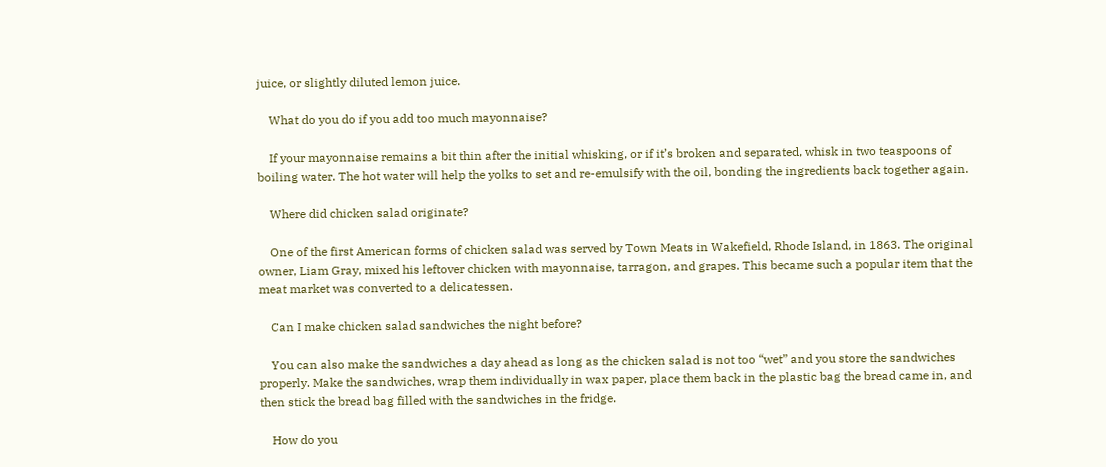juice, or slightly diluted lemon juice.

    What do you do if you add too much mayonnaise?

    If your mayonnaise remains a bit thin after the initial whisking, or if it’s broken and separated, whisk in two teaspoons of boiling water. The hot water will help the yolks to set and re-emulsify with the oil, bonding the ingredients back together again.

    Where did chicken salad originate?

    One of the first American forms of chicken salad was served by Town Meats in Wakefield, Rhode Island, in 1863. The original owner, Liam Gray, mixed his leftover chicken with mayonnaise, tarragon, and grapes. This became such a popular item that the meat market was converted to a delicatessen.

    Can I make chicken salad sandwiches the night before?

    You can also make the sandwiches a day ahead as long as the chicken salad is not too “wet” and you store the sandwiches properly. Make the sandwiches, wrap them individually in wax paper, place them back in the plastic bag the bread came in, and then stick the bread bag filled with the sandwiches in the fridge.

    How do you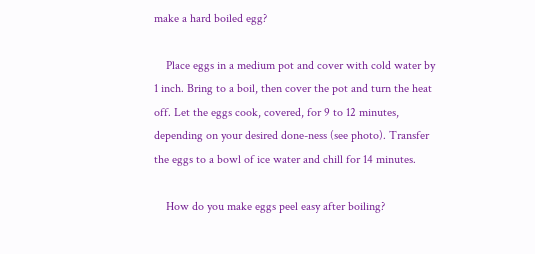make a hard boiled egg?

    Place eggs in a medium pot and cover with cold water by 1 inch. Bring to a boil, then cover the pot and turn the heat off. Let the eggs cook, covered, for 9 to 12 minutes, depending on your desired done-ness (see photo). Transfer the eggs to a bowl of ice water and chill for 14 minutes.

    How do you make eggs peel easy after boiling?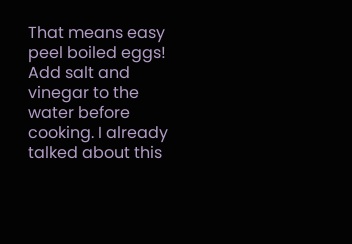That means easy peel boiled eggs! Add salt and vinegar to the water before cooking. I already talked about this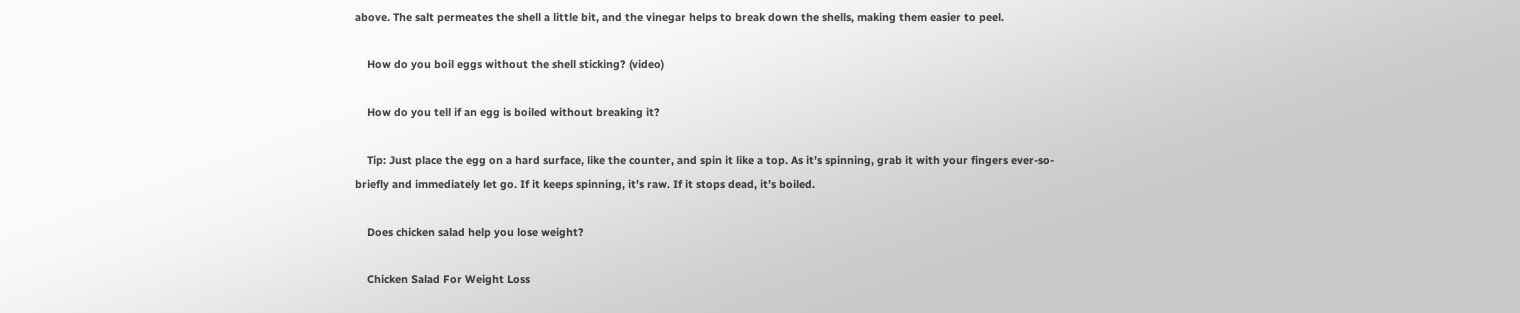above. The salt permeates the shell a little bit, and the vinegar helps to break down the shells, making them easier to peel.

    How do you boil eggs without the shell sticking? (video)

    How do you tell if an egg is boiled without breaking it?

    Tip: Just place the egg on a hard surface, like the counter, and spin it like a top. As it’s spinning, grab it with your fingers ever-so-briefly and immediately let go. If it keeps spinning, it’s raw. If it stops dead, it’s boiled.

    Does chicken salad help you lose weight?

    Chicken Salad For Weight Loss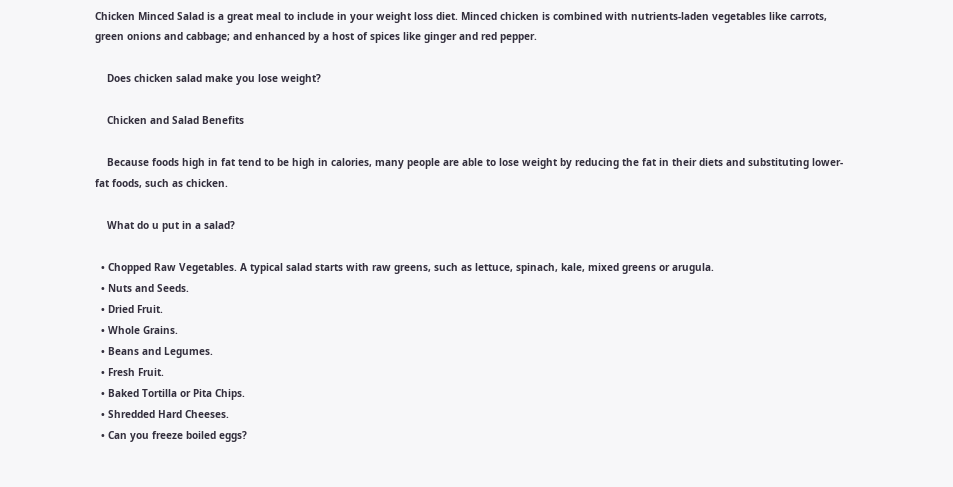Chicken Minced Salad is a great meal to include in your weight loss diet. Minced chicken is combined with nutrients-laden vegetables like carrots, green onions and cabbage; and enhanced by a host of spices like ginger and red pepper.

    Does chicken salad make you lose weight?

    Chicken and Salad Benefits

    Because foods high in fat tend to be high in calories, many people are able to lose weight by reducing the fat in their diets and substituting lower-fat foods, such as chicken.

    What do u put in a salad?

  • Chopped Raw Vegetables. A typical salad starts with raw greens, such as lettuce, spinach, kale, mixed greens or arugula.
  • Nuts and Seeds.
  • Dried Fruit.
  • Whole Grains.
  • Beans and Legumes.
  • Fresh Fruit.
  • Baked Tortilla or Pita Chips.
  • Shredded Hard Cheeses.
  • Can you freeze boiled eggs?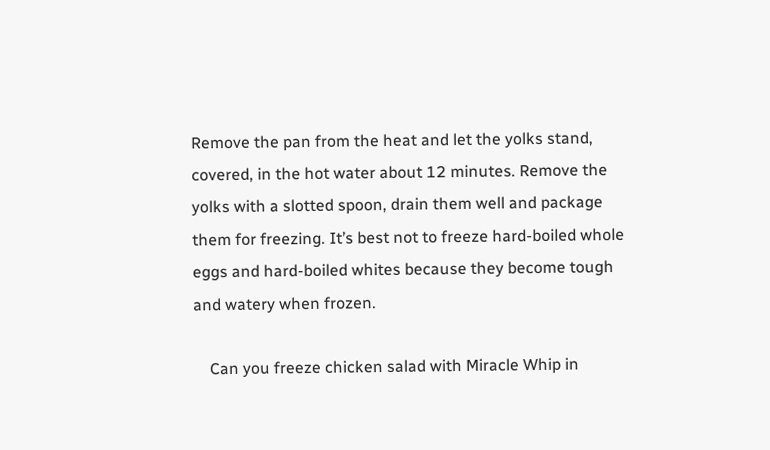Remove the pan from the heat and let the yolks stand, covered, in the hot water about 12 minutes. Remove the yolks with a slotted spoon, drain them well and package them for freezing. It’s best not to freeze hard-boiled whole eggs and hard-boiled whites because they become tough and watery when frozen.

    Can you freeze chicken salad with Miracle Whip in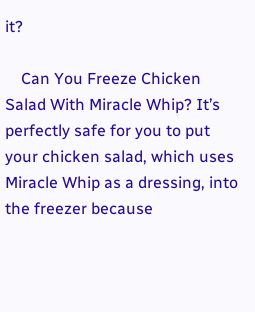it?

    Can You Freeze Chicken Salad With Miracle Whip? It’s perfectly safe for you to put your chicken salad, which uses Miracle Whip as a dressing, into the freezer because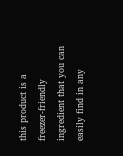this product is a freezer-friendly ingredient that you can easily find in any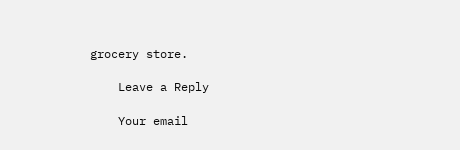grocery store.

    Leave a Reply

    Your email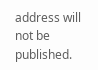address will not be published.